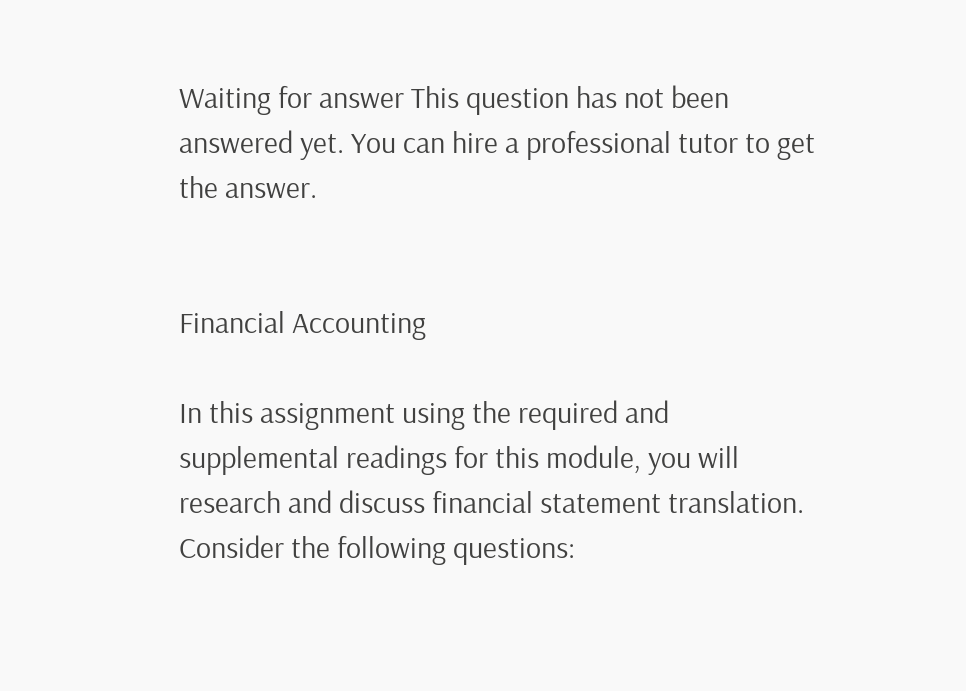Waiting for answer This question has not been answered yet. You can hire a professional tutor to get the answer.


Financial Accounting

In this assignment using the required and supplemental readings for this module, you will research and discuss financial statement translation. Consider the following questions: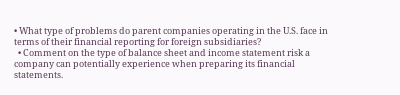• What type of problems do parent companies operating in the U.S. face in terms of their financial reporting for foreign subsidiaries?
  • Comment on the type of balance sheet and income statement risk a company can potentially experience when preparing its financial statements.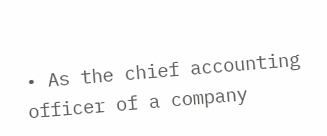• As the chief accounting officer of a company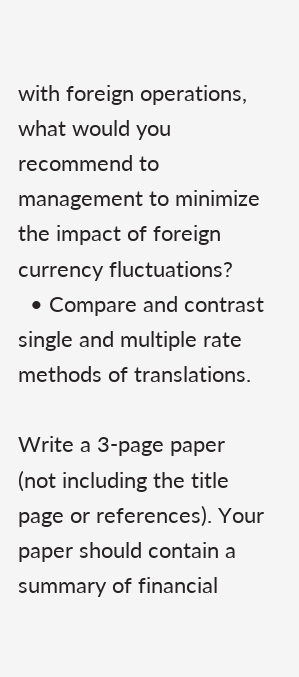with foreign operations, what would you recommend to management to minimize the impact of foreign currency fluctuations?
  • Compare and contrast single and multiple rate methods of translations.

Write a 3-page paper (not including the title page or references). Your paper should contain a summary of financial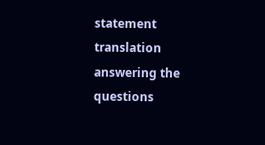statement translation answering the questions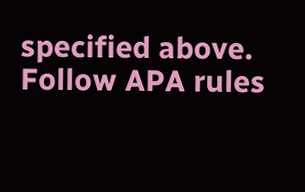specified above. Follow APA rules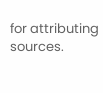for attributing sources.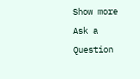Show more
Ask a Question